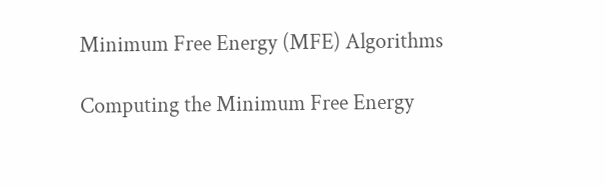Minimum Free Energy (MFE) Algorithms

Computing the Minimum Free Energy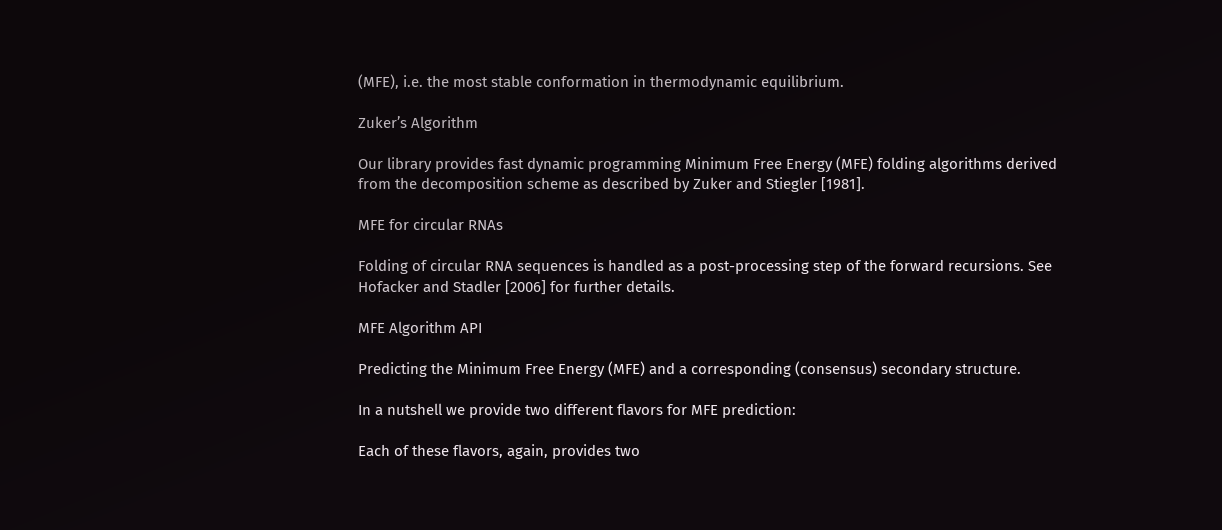(MFE), i.e. the most stable conformation in thermodynamic equilibrium.

Zuker’s Algorithm

Our library provides fast dynamic programming Minimum Free Energy (MFE) folding algorithms derived from the decomposition scheme as described by Zuker and Stiegler [1981].

MFE for circular RNAs

Folding of circular RNA sequences is handled as a post-processing step of the forward recursions. See Hofacker and Stadler [2006] for further details.

MFE Algorithm API

Predicting the Minimum Free Energy (MFE) and a corresponding (consensus) secondary structure.

In a nutshell we provide two different flavors for MFE prediction:

Each of these flavors, again, provides two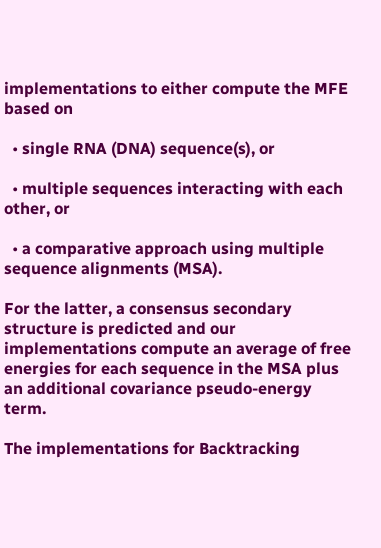implementations to either compute the MFE based on

  • single RNA (DNA) sequence(s), or

  • multiple sequences interacting with each other, or

  • a comparative approach using multiple sequence alignments (MSA).

For the latter, a consensus secondary structure is predicted and our implementations compute an average of free energies for each sequence in the MSA plus an additional covariance pseudo-energy term.

The implementations for Backtracking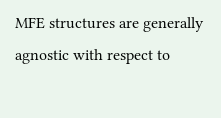MFE structures are generally agnostic with respect to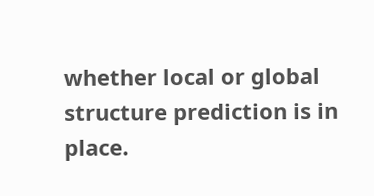whether local or global structure prediction is in place.